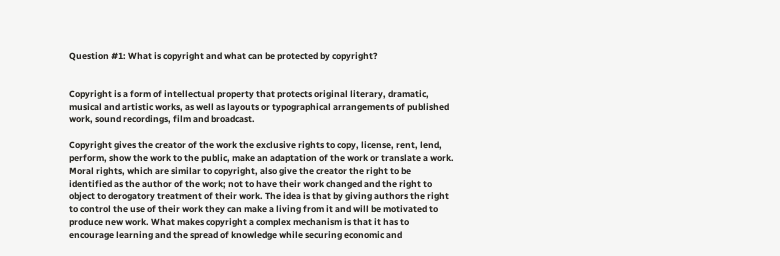Question #1: What is copyright and what can be protected by copyright?


Copyright is a form of intellectual property that protects original literary, dramatic, musical and artistic works, as well as layouts or typographical arrangements of published work, sound recordings, film and broadcast.

Copyright gives the creator of the work the exclusive rights to copy, license, rent, lend, perform, show the work to the public, make an adaptation of the work or translate a work. Moral rights, which are similar to copyright, also give the creator the right to be identified as the author of the work; not to have their work changed and the right to object to derogatory treatment of their work. The idea is that by giving authors the right to control the use of their work they can make a living from it and will be motivated to produce new work. What makes copyright a complex mechanism is that it has to encourage learning and the spread of knowledge while securing economic and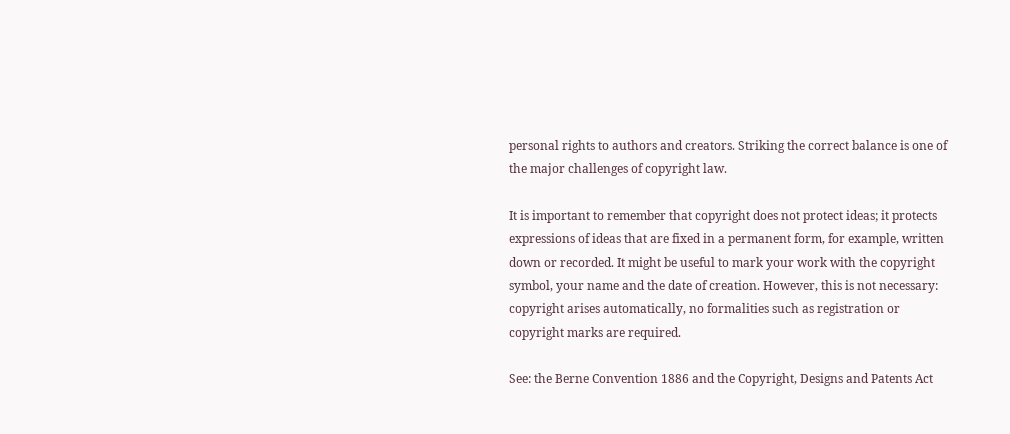personal rights to authors and creators. Striking the correct balance is one of the major challenges of copyright law.

It is important to remember that copyright does not protect ideas; it protects expressions of ideas that are fixed in a permanent form, for example, written down or recorded. It might be useful to mark your work with the copyright symbol, your name and the date of creation. However, this is not necessary: copyright arises automatically, no formalities such as registration or copyright marks are required.

See: the Berne Convention 1886 and the Copyright, Designs and Patents Act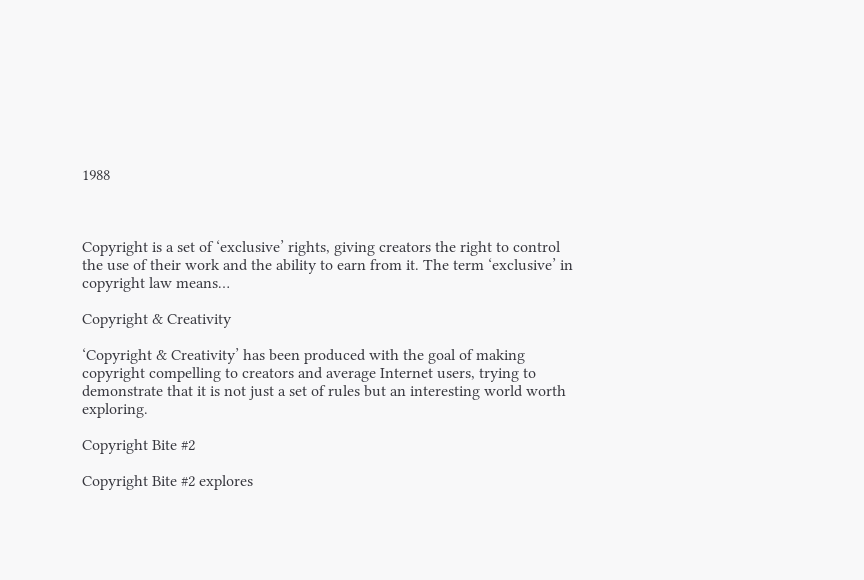1988



Copyright is a set of ‘exclusive’ rights, giving creators the right to control the use of their work and the ability to earn from it. The term ‘exclusive’ in copyright law means…

Copyright & Creativity

‘Copyright & Creativity’ has been produced with the goal of making copyright compelling to creators and average Internet users, trying to demonstrate that it is not just a set of rules but an interesting world worth exploring.

Copyright Bite #2

Copyright Bite #2 explores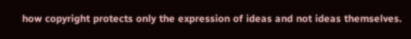how copyright protects only the expression of ideas and not ideas themselves.